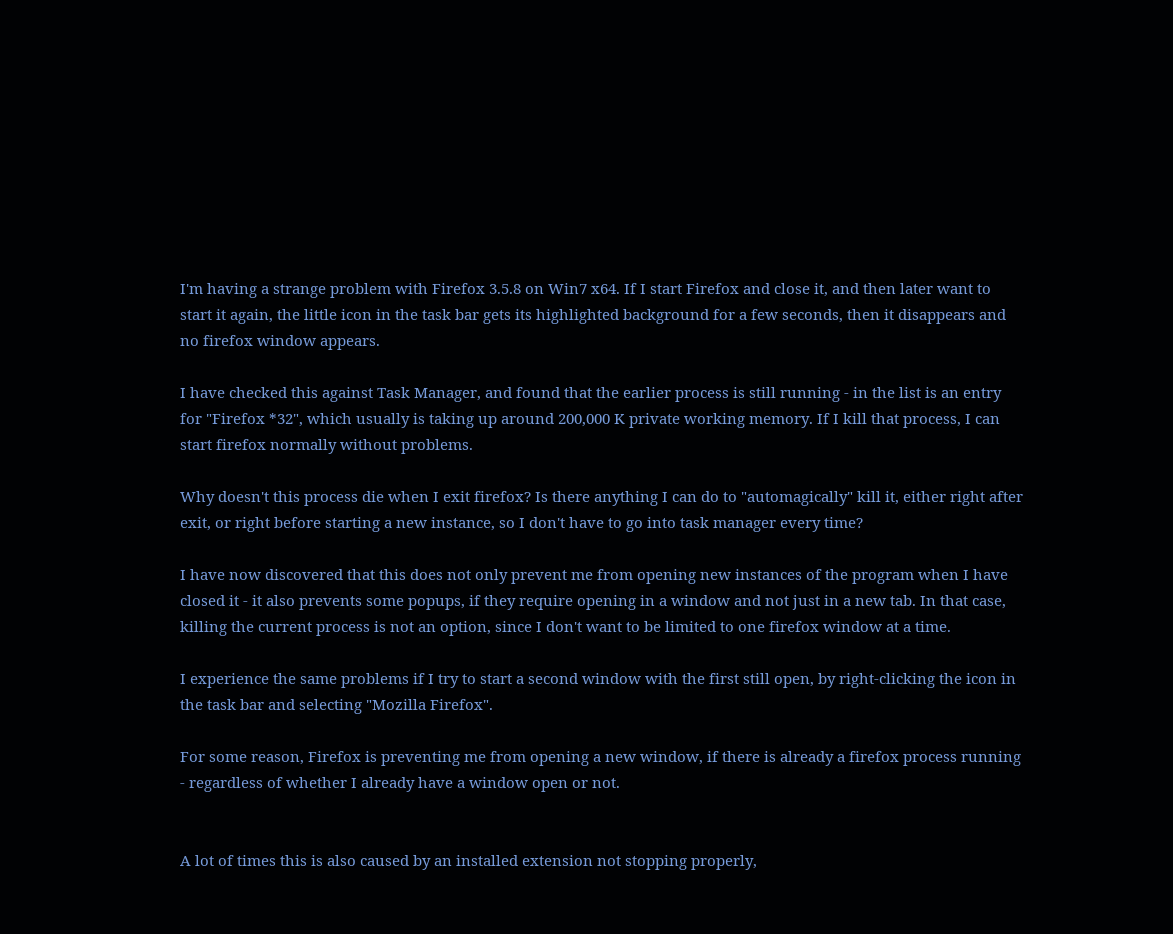I'm having a strange problem with Firefox 3.5.8 on Win7 x64. If I start Firefox and close it, and then later want to start it again, the little icon in the task bar gets its highlighted background for a few seconds, then it disappears and no firefox window appears.

I have checked this against Task Manager, and found that the earlier process is still running - in the list is an entry for "Firefox *32", which usually is taking up around 200,000 K private working memory. If I kill that process, I can start firefox normally without problems.

Why doesn't this process die when I exit firefox? Is there anything I can do to "automagically" kill it, either right after exit, or right before starting a new instance, so I don't have to go into task manager every time?

I have now discovered that this does not only prevent me from opening new instances of the program when I have closed it - it also prevents some popups, if they require opening in a window and not just in a new tab. In that case, killing the current process is not an option, since I don't want to be limited to one firefox window at a time.

I experience the same problems if I try to start a second window with the first still open, by right-clicking the icon in the task bar and selecting "Mozilla Firefox".

For some reason, Firefox is preventing me from opening a new window, if there is already a firefox process running - regardless of whether I already have a window open or not.


A lot of times this is also caused by an installed extension not stopping properly,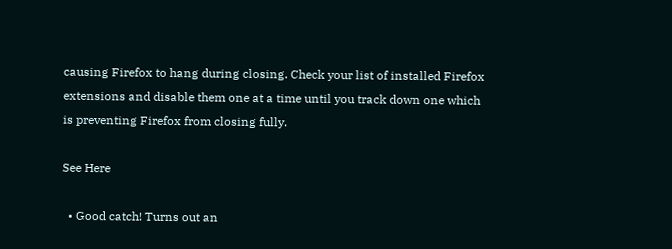causing Firefox to hang during closing. Check your list of installed Firefox extensions and disable them one at a time until you track down one which is preventing Firefox from closing fully.

See Here

  • Good catch! Turns out an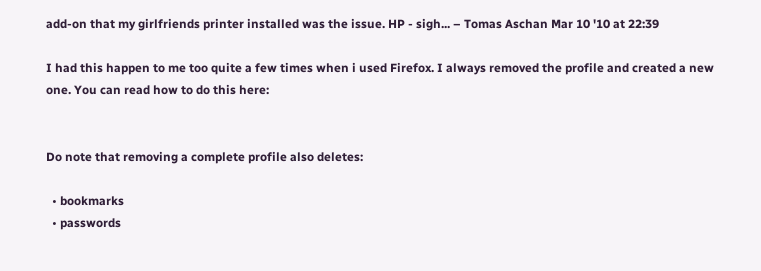add-on that my girlfriends printer installed was the issue. HP - sigh... – Tomas Aschan Mar 10 '10 at 22:39

I had this happen to me too quite a few times when i used Firefox. I always removed the profile and created a new one. You can read how to do this here:


Do note that removing a complete profile also deletes:

  • bookmarks
  • passwords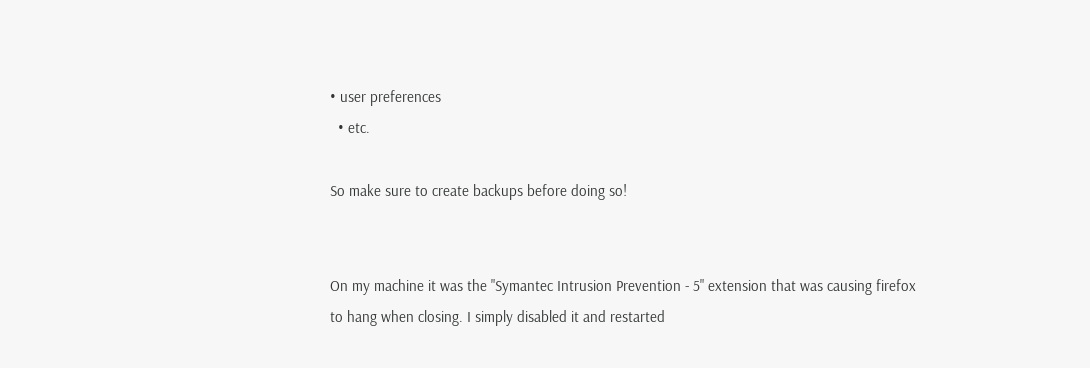• user preferences
  • etc.

So make sure to create backups before doing so!


On my machine it was the "Symantec Intrusion Prevention - 5" extension that was causing firefox to hang when closing. I simply disabled it and restarted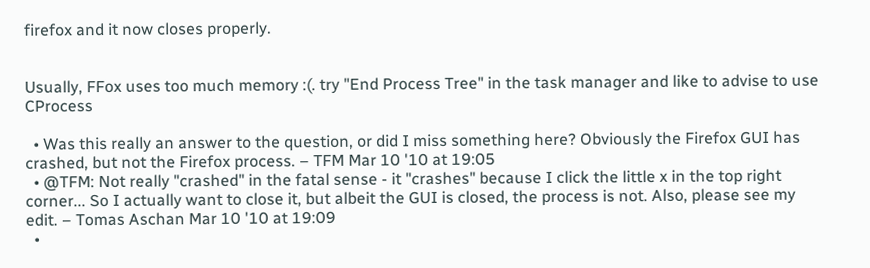firefox and it now closes properly.


Usually, FFox uses too much memory :(. try "End Process Tree" in the task manager and like to advise to use CProcess

  • Was this really an answer to the question, or did I miss something here? Obviously the Firefox GUI has crashed, but not the Firefox process. – TFM Mar 10 '10 at 19:05
  • @TFM: Not really "crashed" in the fatal sense - it "crashes" because I click the little x in the top right corner... So I actually want to close it, but albeit the GUI is closed, the process is not. Also, please see my edit. – Tomas Aschan Mar 10 '10 at 19:09
  •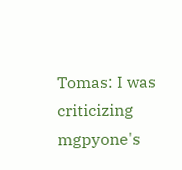Tomas: I was criticizing mgpyone's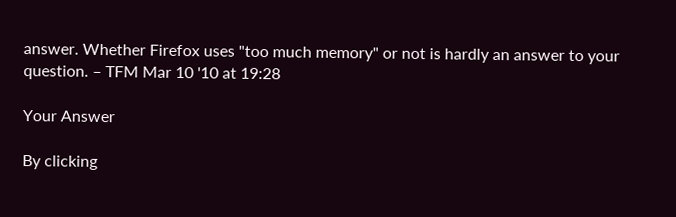answer. Whether Firefox uses "too much memory" or not is hardly an answer to your question. – TFM Mar 10 '10 at 19:28

Your Answer

By clicking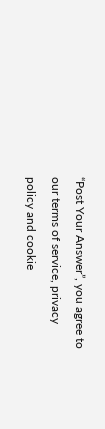“Post Your Answer”, you agree to our terms of service, privacy policy and cookie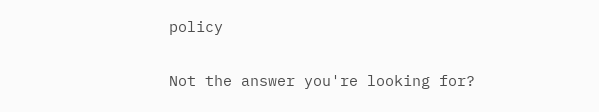policy

Not the answer you're looking for?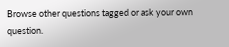Browse other questions tagged or ask your own question.